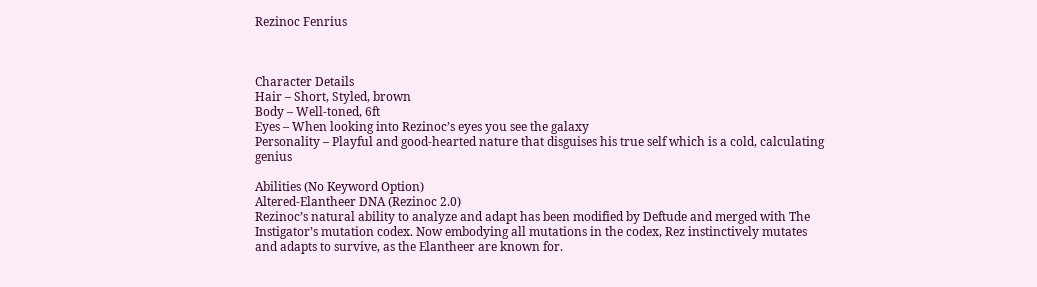Rezinoc Fenrius



Character Details
Hair – Short, Styled, brown
Body – Well-toned, 6ft
Eyes – When looking into Rezinoc’s eyes you see the galaxy
Personality – Playful and good-hearted nature that disguises his true self which is a cold, calculating genius

Abilities (No Keyword Option)
Altered-Elantheer DNA (Rezinoc 2.0)
Rezinoc’s natural ability to analyze and adapt has been modified by Deftude and merged with The Instigator’s mutation codex. Now embodying all mutations in the codex, Rez instinctively mutates and adapts to survive, as the Elantheer are known for.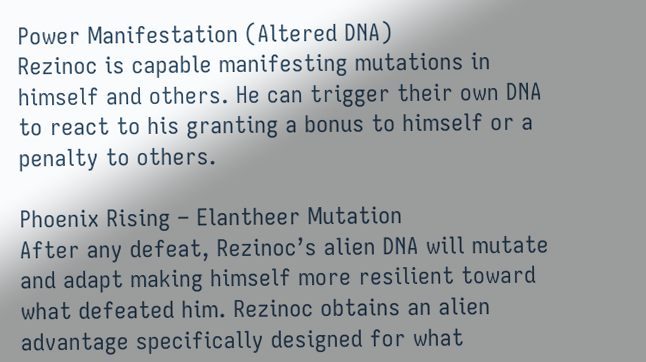Power Manifestation (Altered DNA)
Rezinoc is capable manifesting mutations in himself and others. He can trigger their own DNA to react to his granting a bonus to himself or a penalty to others.

Phoenix Rising – Elantheer Mutation
After any defeat, Rezinoc’s alien DNA will mutate and adapt making himself more resilient toward what defeated him. Rezinoc obtains an alien advantage specifically designed for what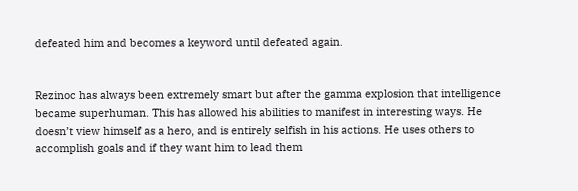defeated him and becomes a keyword until defeated again.


Rezinoc has always been extremely smart but after the gamma explosion that intelligence became superhuman. This has allowed his abilities to manifest in interesting ways. He doesn’t view himself as a hero, and is entirely selfish in his actions. He uses others to accomplish goals and if they want him to lead them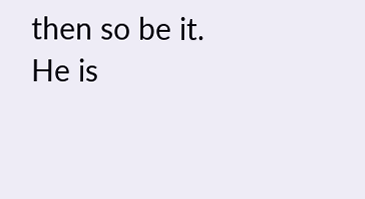then so be it. He is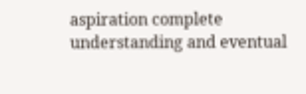aspiration complete understanding and eventual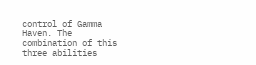control of Gamma Haven. The combination of this three abilities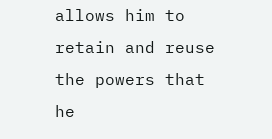allows him to retain and reuse the powers that he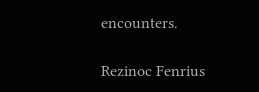encounters.

Rezinoc Fenrius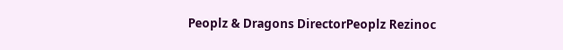Peoplz & Dragons DirectorPeoplz Rezinoc